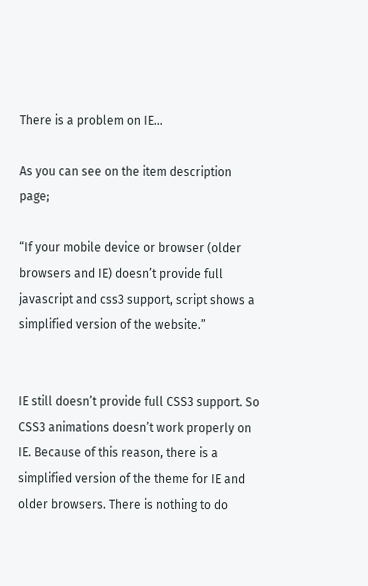There is a problem on IE…

As you can see on the item description page;

“If your mobile device or browser (older browsers and IE) doesn’t provide full javascript and css3 support, script shows a simplified version of the website.”


IE still doesn’t provide full CSS3 support. So CSS3 animations doesn’t work properly on IE. Because of this reason, there is a simplified version of the theme for IE and older browsers. There is nothing to do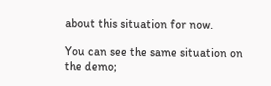about this situation for now.

You can see the same situation on the demo;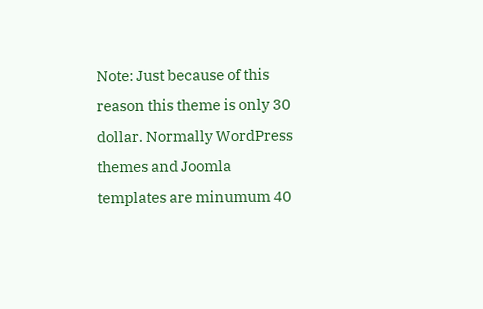Note: Just because of this reason this theme is only 30 dollar. Normally WordPress themes and Joomla templates are minumum 40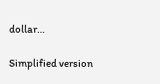dollar…

Simplified version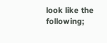look like the following;